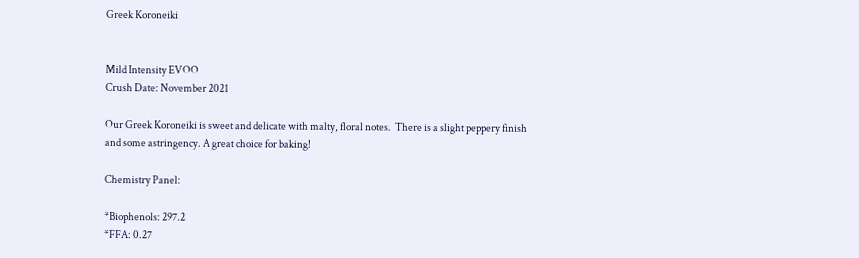Greek Koroneiki


Mild Intensity EVOO
Crush Date: November 2021

Our Greek Koroneiki is sweet and delicate with malty, floral notes.  There is a slight peppery finish and some astringency. A great choice for baking!

Chemistry Panel:

*Biophenols: 297.2
*FFA: 0.27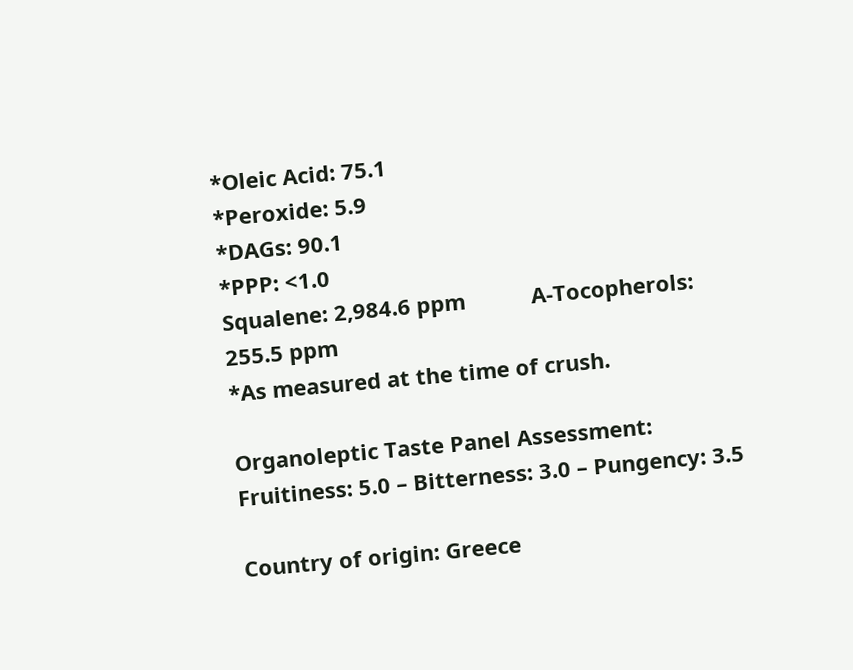*Oleic Acid: 75.1
*Peroxide: 5.9
*DAGs: 90.1
*PPP: <1.0
Squalene: 2,984.6 ppm           A-Tocopherols: 255.5 ppm                                                                                                *As measured at the time of crush.

Organoleptic Taste Panel Assessment:
Fruitiness: 5.0 – Bitterness: 3.0 – Pungency: 3.5

Country of origin: Greece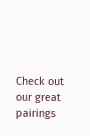Check out our great pairings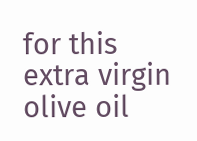for this extra virgin olive oil